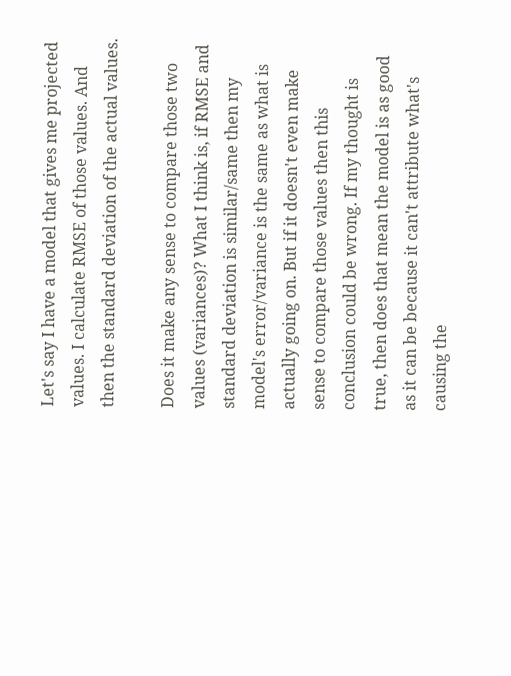Let's say I have a model that gives me projected values. I calculate RMSE of those values. And then the standard deviation of the actual values.

Does it make any sense to compare those two values (variances)? What I think is, if RMSE and standard deviation is similar/same then my model's error/variance is the same as what is actually going on. But if it doesn't even make sense to compare those values then this conclusion could be wrong. If my thought is true, then does that mean the model is as good as it can be because it can't attribute what's causing the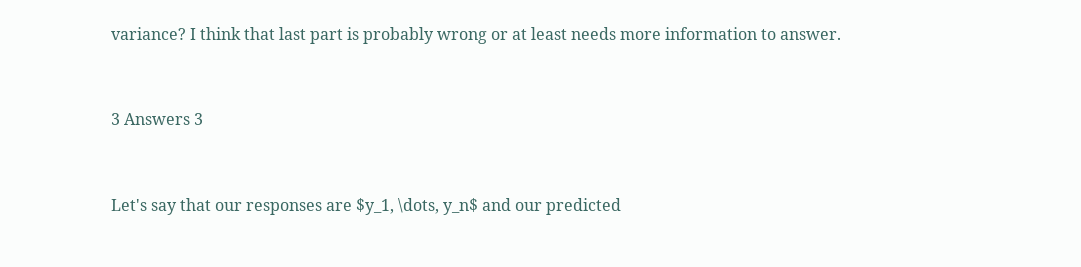variance? I think that last part is probably wrong or at least needs more information to answer.


3 Answers 3


Let's say that our responses are $y_1, \dots, y_n$ and our predicted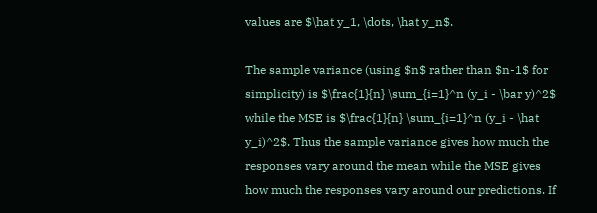values are $\hat y_1, \dots, \hat y_n$.

The sample variance (using $n$ rather than $n-1$ for simplicity) is $\frac{1}{n} \sum_{i=1}^n (y_i - \bar y)^2$ while the MSE is $\frac{1}{n} \sum_{i=1}^n (y_i - \hat y_i)^2$. Thus the sample variance gives how much the responses vary around the mean while the MSE gives how much the responses vary around our predictions. If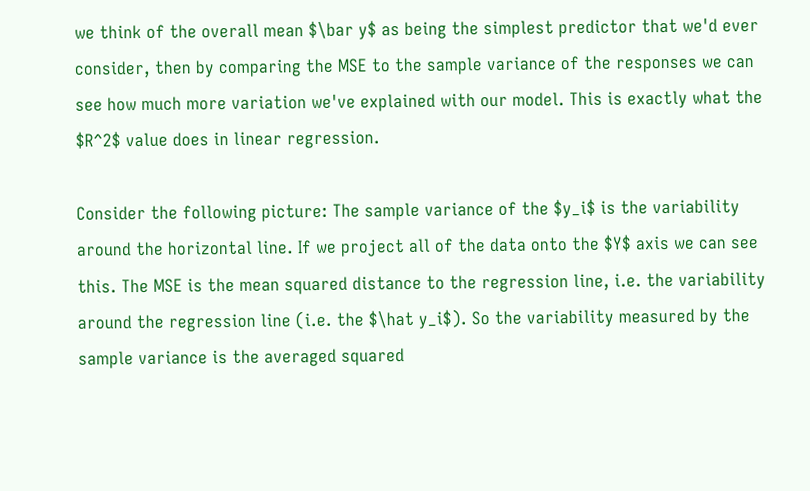we think of the overall mean $\bar y$ as being the simplest predictor that we'd ever consider, then by comparing the MSE to the sample variance of the responses we can see how much more variation we've explained with our model. This is exactly what the $R^2$ value does in linear regression.

Consider the following picture: The sample variance of the $y_i$ is the variability around the horizontal line. If we project all of the data onto the $Y$ axis we can see this. The MSE is the mean squared distance to the regression line, i.e. the variability around the regression line (i.e. the $\hat y_i$). So the variability measured by the sample variance is the averaged squared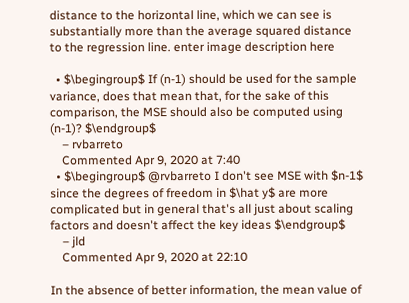distance to the horizontal line, which we can see is substantially more than the average squared distance to the regression line. enter image description here

  • $\begingroup$ If (n-1) should be used for the sample variance, does that mean that, for the sake of this comparison, the MSE should also be computed using (n-1)? $\endgroup$
    – rvbarreto
    Commented Apr 9, 2020 at 7:40
  • $\begingroup$ @rvbarreto I don't see MSE with $n-1$ since the degrees of freedom in $\hat y$ are more complicated but in general that's all just about scaling factors and doesn't affect the key ideas $\endgroup$
    – jld
    Commented Apr 9, 2020 at 22:10

In the absence of better information, the mean value of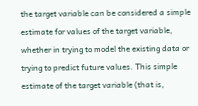the target variable can be considered a simple estimate for values of the target variable, whether in trying to model the existing data or trying to predict future values. This simple estimate of the target variable (that is,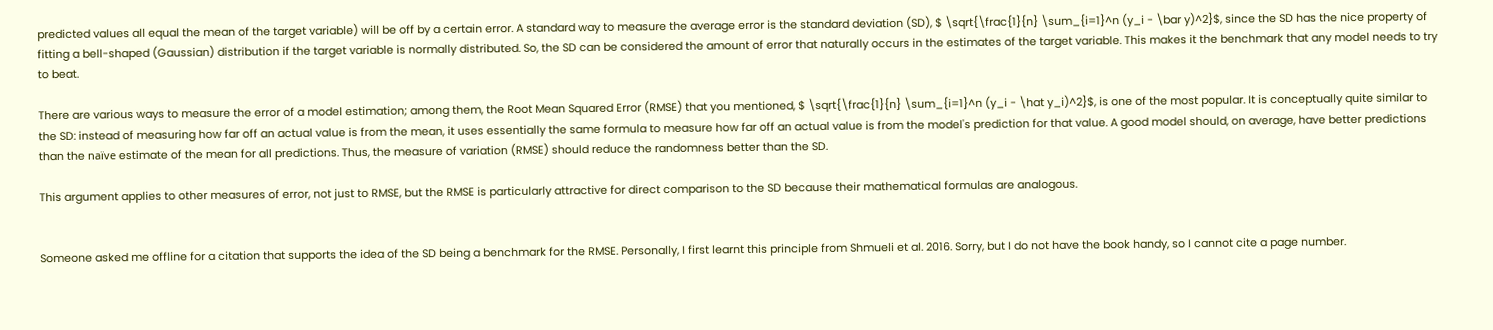predicted values all equal the mean of the target variable) will be off by a certain error. A standard way to measure the average error is the standard deviation (SD), $ \sqrt{\frac{1}{n} \sum_{i=1}^n (y_i - \bar y)^2}$, since the SD has the nice property of fitting a bell-shaped (Gaussian) distribution if the target variable is normally distributed. So, the SD can be considered the amount of error that naturally occurs in the estimates of the target variable. This makes it the benchmark that any model needs to try to beat.

There are various ways to measure the error of a model estimation; among them, the Root Mean Squared Error (RMSE) that you mentioned, $ \sqrt{\frac{1}{n} \sum_{i=1}^n (y_i - \hat y_i)^2}$, is one of the most popular. It is conceptually quite similar to the SD: instead of measuring how far off an actual value is from the mean, it uses essentially the same formula to measure how far off an actual value is from the model's prediction for that value. A good model should, on average, have better predictions than the naïve estimate of the mean for all predictions. Thus, the measure of variation (RMSE) should reduce the randomness better than the SD.

This argument applies to other measures of error, not just to RMSE, but the RMSE is particularly attractive for direct comparison to the SD because their mathematical formulas are analogous.


Someone asked me offline for a citation that supports the idea of the SD being a benchmark for the RMSE. Personally, I first learnt this principle from Shmueli et al. 2016. Sorry, but I do not have the book handy, so I cannot cite a page number.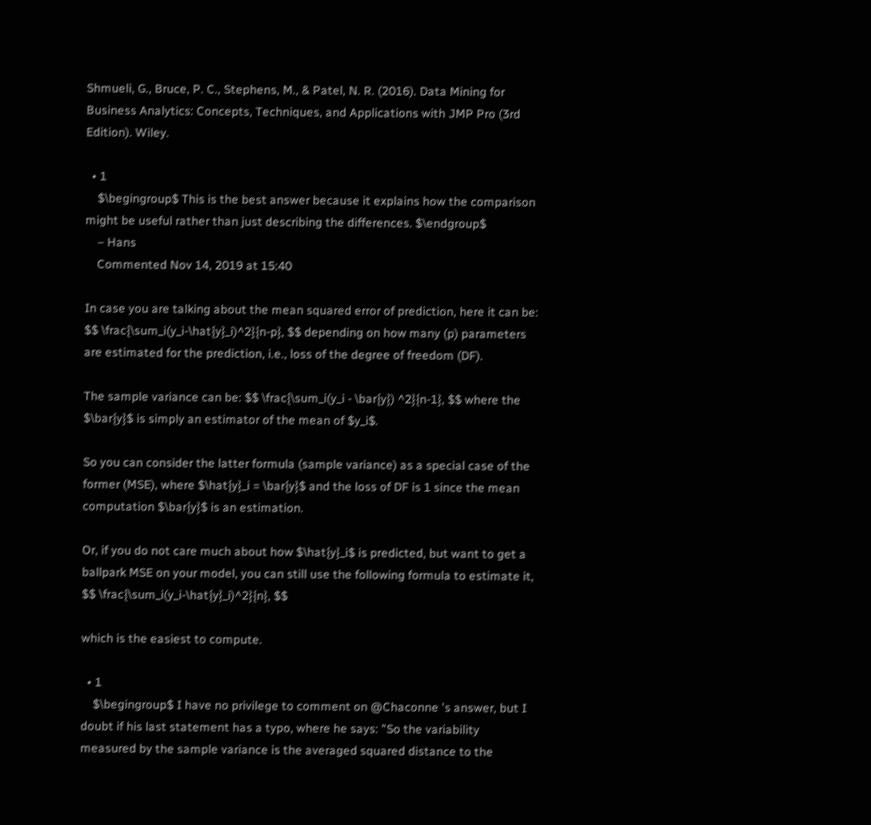Shmueli, G., Bruce, P. C., Stephens, M., & Patel, N. R. (2016). Data Mining for Business Analytics: Concepts, Techniques, and Applications with JMP Pro (3rd Edition). Wiley.

  • 1
    $\begingroup$ This is the best answer because it explains how the comparison might be useful rather than just describing the differences. $\endgroup$
    – Hans
    Commented Nov 14, 2019 at 15:40

In case you are talking about the mean squared error of prediction, here it can be: $$ \frac{\sum_i(y_i-\hat{y}_i)^2}{n-p}, $$ depending on how many (p) parameters are estimated for the prediction, i.e., loss of the degree of freedom (DF).

The sample variance can be: $$ \frac{\sum_i(y_i - \bar{y}) ^2}{n-1}, $$ where the $\bar{y}$ is simply an estimator of the mean of $y_i$.

So you can consider the latter formula (sample variance) as a special case of the former (MSE), where $\hat{y}_i = \bar{y}$ and the loss of DF is 1 since the mean computation $\bar{y}$ is an estimation.

Or, if you do not care much about how $\hat{y}_i$ is predicted, but want to get a ballpark MSE on your model, you can still use the following formula to estimate it, $$ \frac{\sum_i(y_i-\hat{y}_i)^2}{n}, $$

which is the easiest to compute.

  • 1
    $\begingroup$ I have no privilege to comment on @Chaconne 's answer, but I doubt if his last statement has a typo, where he says: "So the variability measured by the sample variance is the averaged squared distance to the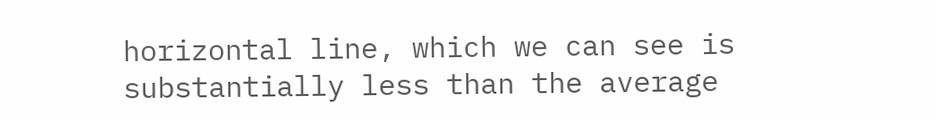horizontal line, which we can see is substantially less than the average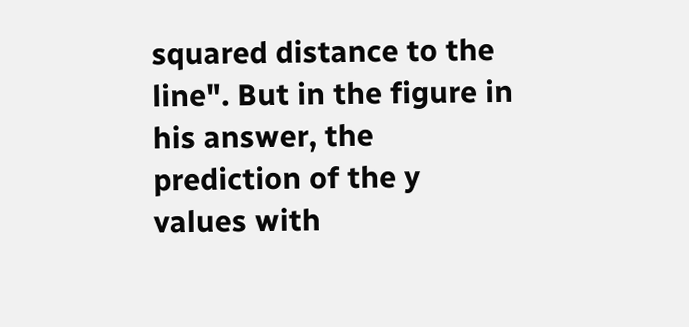squared distance to the line". But in the figure in his answer, the prediction of the y values with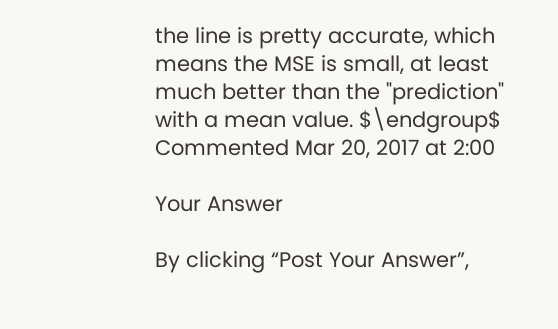the line is pretty accurate, which means the MSE is small, at least much better than the "prediction" with a mean value. $\endgroup$ Commented Mar 20, 2017 at 2:00

Your Answer

By clicking “Post Your Answer”,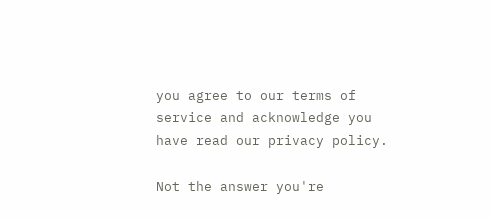you agree to our terms of service and acknowledge you have read our privacy policy.

Not the answer you're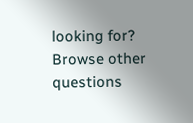looking for? Browse other questions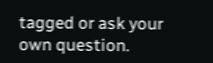tagged or ask your own question.